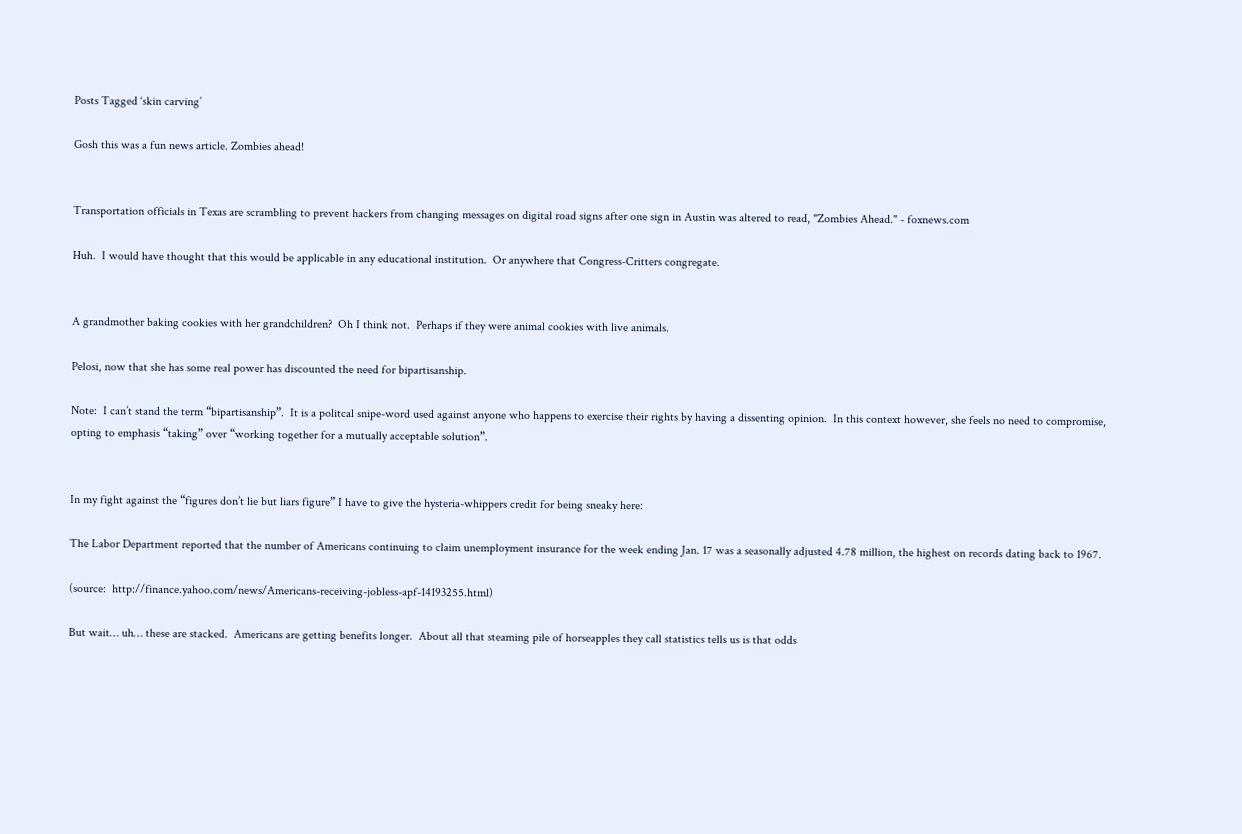Posts Tagged ‘skin carving’

Gosh this was a fun news article. Zombies ahead!


Transportation officials in Texas are scrambling to prevent hackers from changing messages on digital road signs after one sign in Austin was altered to read, "Zombies Ahead." - foxnews.com

Huh.  I would have thought that this would be applicable in any educational institution.  Or anywhere that Congress-Critters congregate.


A grandmother baking cookies with her grandchildren?  Oh I think not.  Perhaps if they were animal cookies with live animals.

Pelosi, now that she has some real power has discounted the need for bipartisanship.

Note:  I can’t stand the term “bipartisanship”.  It is a politcal snipe-word used against anyone who happens to exercise their rights by having a dissenting opinion.  In this context however, she feels no need to compromise, opting to emphasis “taking” over “working together for a mutually acceptable solution”.


In my fight against the “figures don’t lie but liars figure” I have to give the hysteria-whippers credit for being sneaky here:

The Labor Department reported that the number of Americans continuing to claim unemployment insurance for the week ending Jan. 17 was a seasonally adjusted 4.78 million, the highest on records dating back to 1967.

(source:  http://finance.yahoo.com/news/Americans-receiving-jobless-apf-14193255.html)

But wait… uh… these are stacked.  Americans are getting benefits longer.  About all that steaming pile of horseapples they call statistics tells us is that odds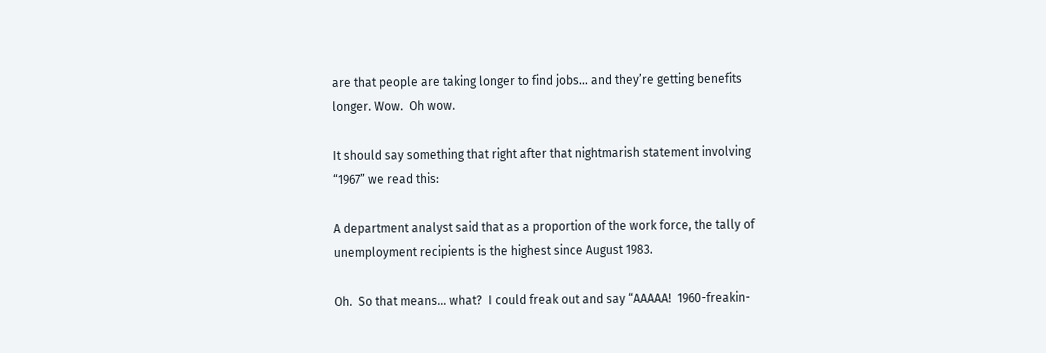are that people are taking longer to find jobs… and they’re getting benefits longer. Wow.  Oh wow.

It should say something that right after that nightmarish statement involving “1967” we read this:

A department analyst said that as a proportion of the work force, the tally of unemployment recipients is the highest since August 1983.

Oh.  So that means… what?  I could freak out and say “AAAAA!  1960-freakin-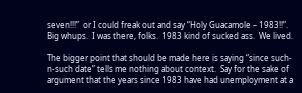seven!!!”  or I could freak out and say “Holy Guacamole – 1983!!”.  Big whups.  I was there, folks.  1983 kind of sucked ass.  We lived.

The bigger point that should be made here is saying “since such-n-such date” tells me nothing about context.  Say for the sake of argument that the years since 1983 have had unemployment at a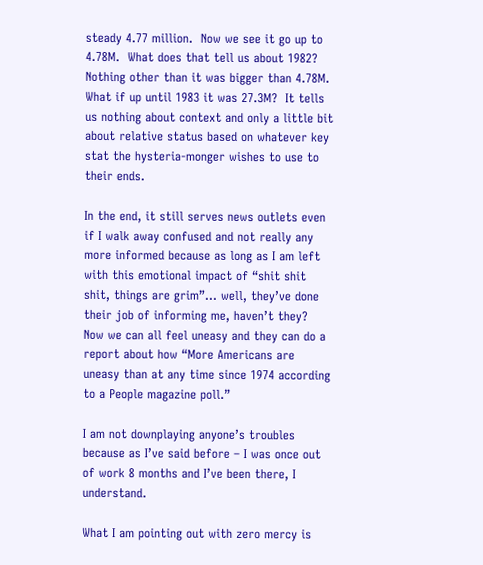steady 4.77 million.  Now we see it go up to 4.78M.  What does that tell us about 1982?  Nothing other than it was bigger than 4.78M.  What if up until 1983 it was 27.3M?  It tells us nothing about context and only a little bit about relative status based on whatever key stat the hysteria-monger wishes to use to their ends.

In the end, it still serves news outlets even if I walk away confused and not really any more informed because as long as I am left with this emotional impact of “shit shit shit, things are grim”… well, they’ve done their job of informing me, haven’t they?  Now we can all feel uneasy and they can do a report about how “More Americans are uneasy than at any time since 1974 according to a People magazine poll.”

I am not downplaying anyone’s troubles because as I’ve said before – I was once out of work 8 months and I’ve been there, I understand.

What I am pointing out with zero mercy is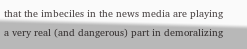that the imbeciles in the news media are playing a very real (and dangerous) part in demoralizing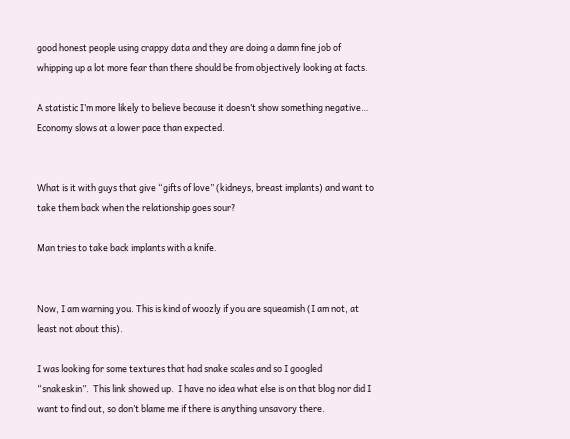good honest people using crappy data and they are doing a damn fine job of whipping up a lot more fear than there should be from objectively looking at facts.

A statistic I’m more likely to believe because it doesn’t show something negative… Economy slows at a lower pace than expected.


What is it with guys that give “gifts of love” (kidneys, breast implants) and want to take them back when the relationship goes sour?

Man tries to take back implants with a knife.


Now, I am warning you. This is kind of woozly if you are squeamish (I am not, at least not about this).

I was looking for some textures that had snake scales and so I googled “snakeskin”.  This link showed up.  I have no idea what else is on that blog nor did I want to find out, so don’t blame me if there is anything unsavory there.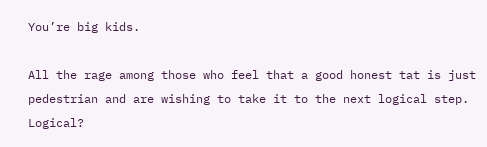You’re big kids.

All the rage among those who feel that a good honest tat is just pedestrian and are wishing to take it to the next logical step.  Logical?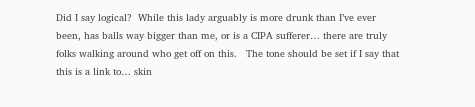Did I say logical?  While this lady arguably is more drunk than I’ve ever been, has balls way bigger than me, or is a CIPA sufferer… there are truly folks walking around who get off on this.   The tone should be set if I say that this is a link to… skin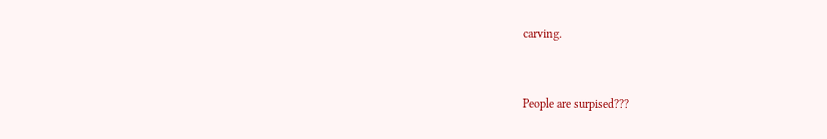carving.


People are surpised???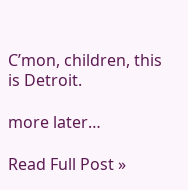C’mon, children, this is Detroit.

more later…

Read Full Post »